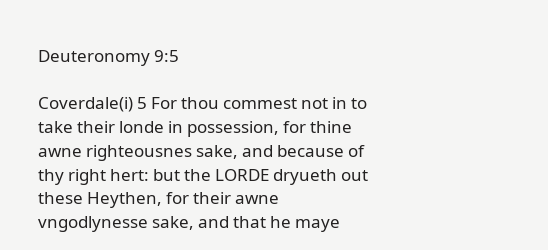Deuteronomy 9:5

Coverdale(i) 5 For thou commest not in to take their londe in possession, for thine awne righteousnes sake, and because of thy right hert: but the LORDE dryueth out these Heythen, for their awne vngodlynesse sake, and that he maye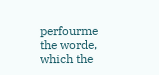perfourme the worde, which the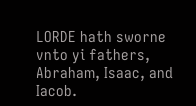LORDE hath sworne vnto yi fathers, Abraham, Isaac, and Iacob.